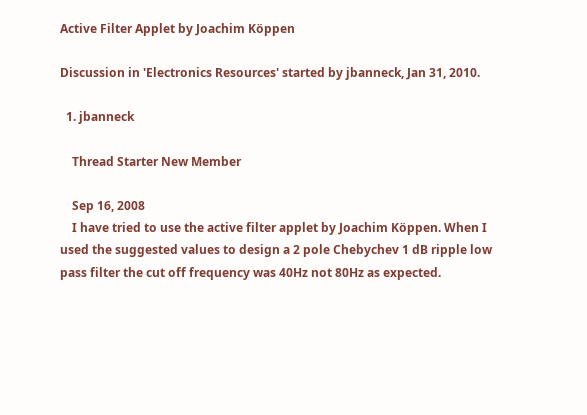Active Filter Applet by Joachim Köppen

Discussion in 'Electronics Resources' started by jbanneck, Jan 31, 2010.

  1. jbanneck

    Thread Starter New Member

    Sep 16, 2008
    I have tried to use the active filter applet by Joachim Köppen. When I used the suggested values to design a 2 pole Chebychev 1 dB ripple low pass filter the cut off frequency was 40Hz not 80Hz as expected.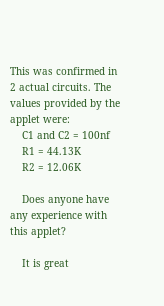This was confirmed in 2 actual circuits. The values provided by the applet were:
    C1 and C2 = 100nf
    R1 = 44.13K
    R2 = 12.06K

    Does anyone have any experience with this applet?

    It is great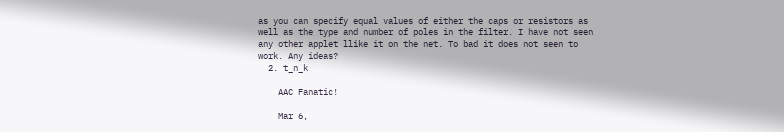as you can specify equal values of either the caps or resistors as well as the type and number of poles in the filter. I have not seen any other applet llike it on the net. To bad it does not seen to work. Any ideas?
  2. t_n_k

    AAC Fanatic!

    Mar 6,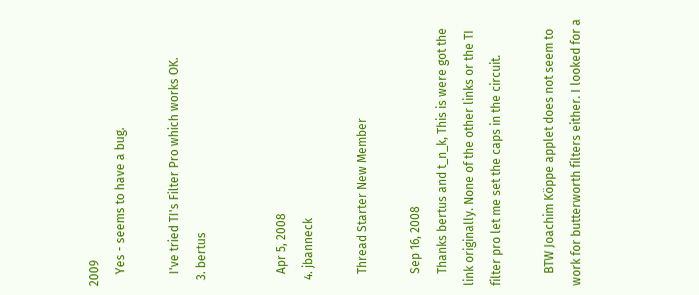2009
    Yes - seems to have a bug.

    I've tried TI's Filter Pro which works OK.
  3. bertus


    Apr 5, 2008
  4. jbanneck

    Thread Starter New Member

    Sep 16, 2008
    Thanks bertus and t_n_k, This is were got the link originally. None of the other links or the TI filter pro let me set the caps in the circuit.

    BTW Joachim Köppe applet does not seem to work for butterworth filters either. I looked for a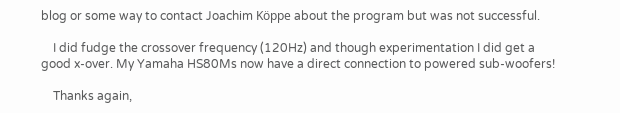blog or some way to contact Joachim Köppe about the program but was not successful.

    I did fudge the crossover frequency (120Hz) and though experimentation I did get a good x-over. My Yamaha HS80Ms now have a direct connection to powered sub-woofers!

    Thanks again,